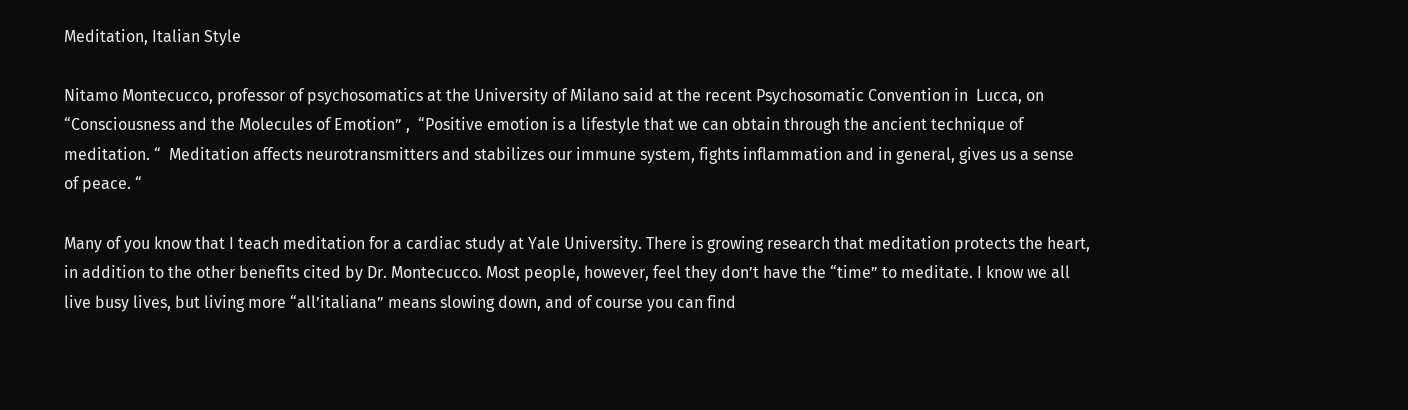Meditation, Italian Style

Nitamo Montecucco, professor of psychosomatics at the University of Milano said at the recent Psychosomatic Convention in  Lucca, on “Consciousness and the Molecules of Emotion” ,  “Positive emotion is a lifestyle that we can obtain through the ancient technique of meditation. “  Meditation affects neurotransmitters and stabilizes our immune system, fights inflammation and in general, gives us a sense of peace. “

Many of you know that I teach meditation for a cardiac study at Yale University. There is growing research that meditation protects the heart, in addition to the other benefits cited by Dr. Montecucco. Most people, however, feel they don’t have the “time” to meditate. I know we all live busy lives, but living more “all’italiana” means slowing down, and of course you can find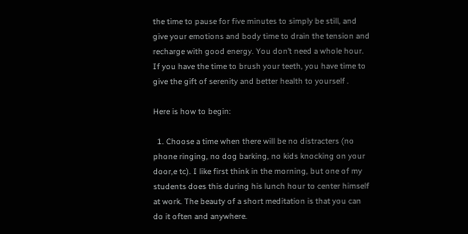the time to pause for five minutes to simply be still, and give your emotions and body time to drain the tension and recharge with good energy. You don’t need a whole hour. If you have the time to brush your teeth, you have time to give the gift of serenity and better health to yourself .

Here is how to begin:

  1. Choose a time when there will be no distracters (no phone ringing, no dog barking, no kids knocking on your door,e tc). I like first think in the morning, but one of my students does this during his lunch hour to center himself at work. The beauty of a short meditation is that you can do it often and anywhere.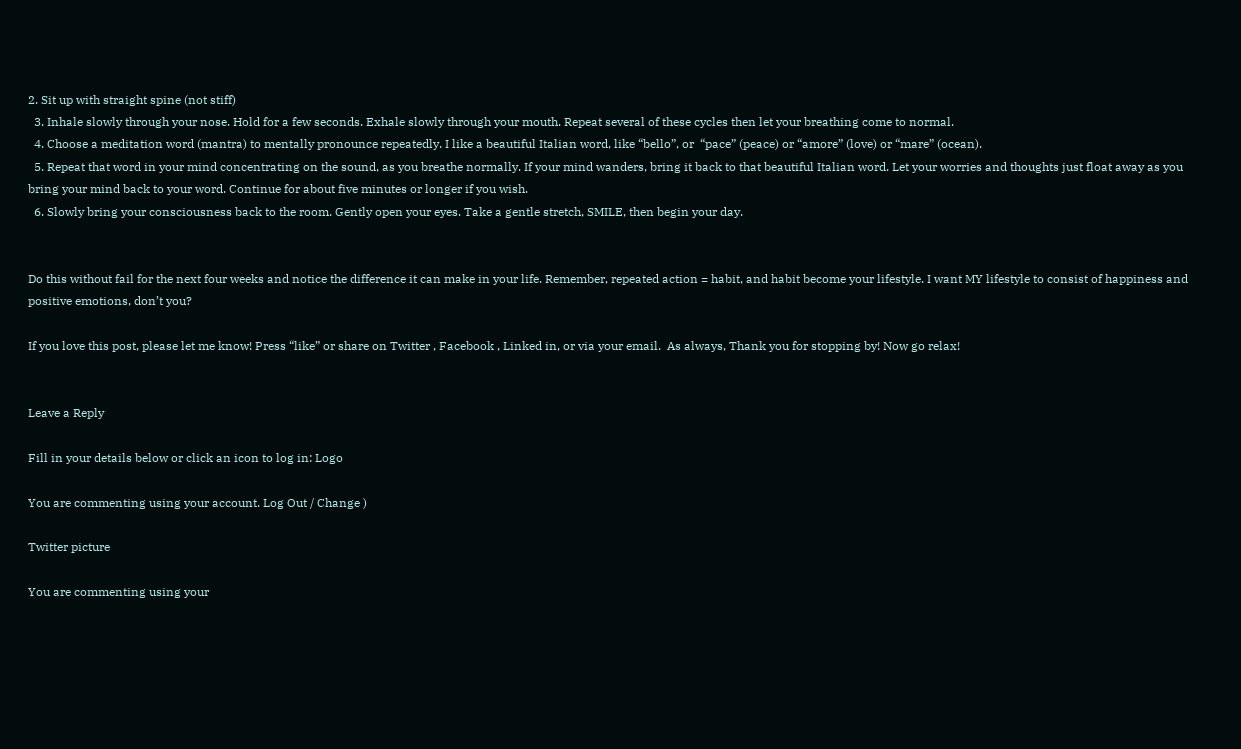2. Sit up with straight spine (not stiff)
  3. Inhale slowly through your nose. Hold for a few seconds. Exhale slowly through your mouth. Repeat several of these cycles then let your breathing come to normal.
  4. Choose a meditation word (mantra) to mentally pronounce repeatedly. I like a beautiful Italian word, like “bello”, or  “pace” (peace) or “amore” (love) or “mare” (ocean).
  5. Repeat that word in your mind concentrating on the sound, as you breathe normally. If your mind wanders, bring it back to that beautiful Italian word. Let your worries and thoughts just float away as you bring your mind back to your word. Continue for about five minutes or longer if you wish.
  6. Slowly bring your consciousness back to the room. Gently open your eyes. Take a gentle stretch, SMILE, then begin your day.


Do this without fail for the next four weeks and notice the difference it can make in your life. Remember, repeated action = habit, and habit become your lifestyle. I want MY lifestyle to consist of happiness and positive emotions, don’t you?

If you love this post, please let me know! Press “like” or share on Twitter , Facebook , Linked in, or via your email.  As always, Thank you for stopping by! Now go relax!


Leave a Reply

Fill in your details below or click an icon to log in: Logo

You are commenting using your account. Log Out / Change )

Twitter picture

You are commenting using your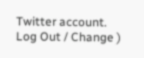Twitter account. Log Out / Change )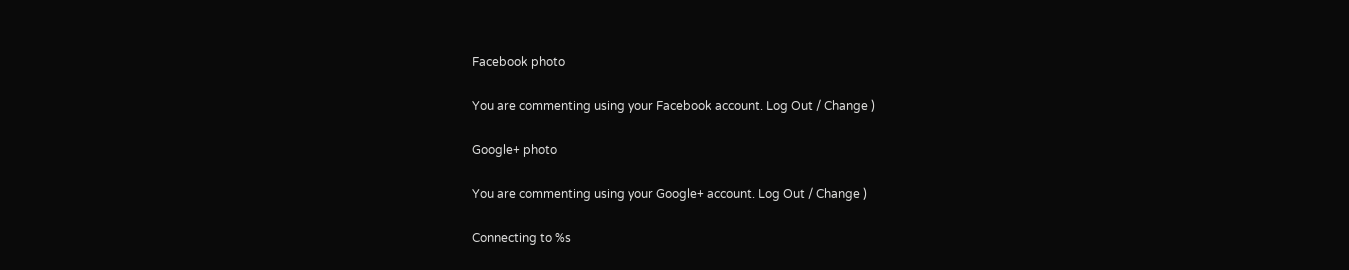Facebook photo

You are commenting using your Facebook account. Log Out / Change )

Google+ photo

You are commenting using your Google+ account. Log Out / Change )

Connecting to %s